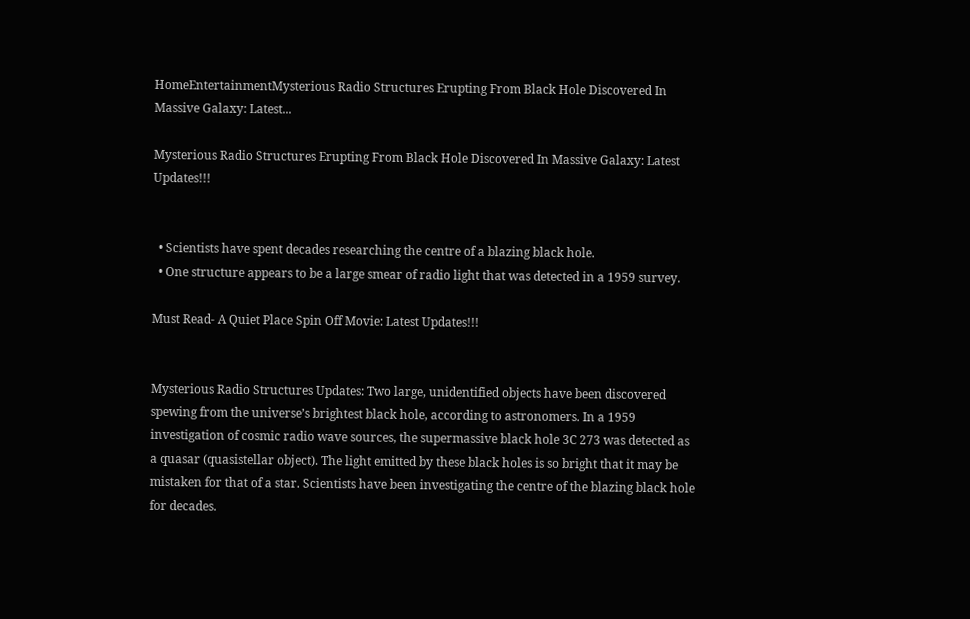HomeEntertainmentMysterious Radio Structures Erupting From Black Hole Discovered In Massive Galaxy: Latest...

Mysterious Radio Structures Erupting From Black Hole Discovered In Massive Galaxy: Latest Updates!!!


  • Scientists have spent decades researching the centre of a blazing black hole.
  • One structure appears to be a large smear of radio light that was detected in a 1959 survey.

Must Read- A Quiet Place Spin Off Movie: Latest Updates!!!


Mysterious Radio Structures Updates: Two large, unidentified objects have been discovered spewing from the universe’s brightest black hole, according to astronomers. In a 1959 investigation of cosmic radio wave sources, the supermassive black hole 3C 273 was detected as a quasar (quasistellar object). The light emitted by these black holes is so bright that it may be mistaken for that of a star. Scientists have been investigating the centre of the blazing black hole for decades.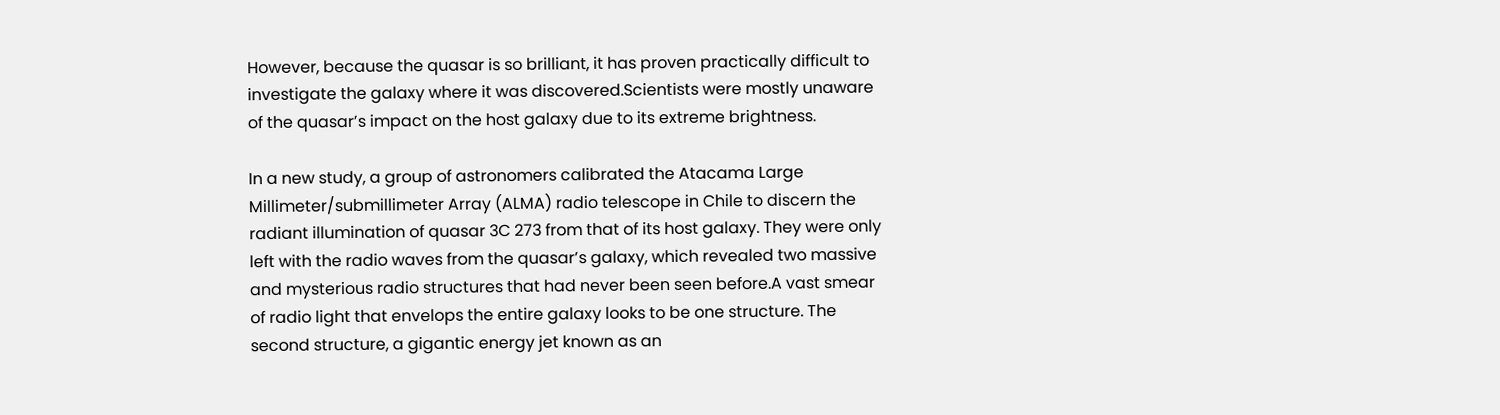However, because the quasar is so brilliant, it has proven practically difficult to investigate the galaxy where it was discovered.Scientists were mostly unaware of the quasar’s impact on the host galaxy due to its extreme brightness.

In a new study, a group of astronomers calibrated the Atacama Large Millimeter/submillimeter Array (ALMA) radio telescope in Chile to discern the radiant illumination of quasar 3C 273 from that of its host galaxy. They were only left with the radio waves from the quasar’s galaxy, which revealed two massive and mysterious radio structures that had never been seen before.A vast smear of radio light that envelops the entire galaxy looks to be one structure. The second structure, a gigantic energy jet known as an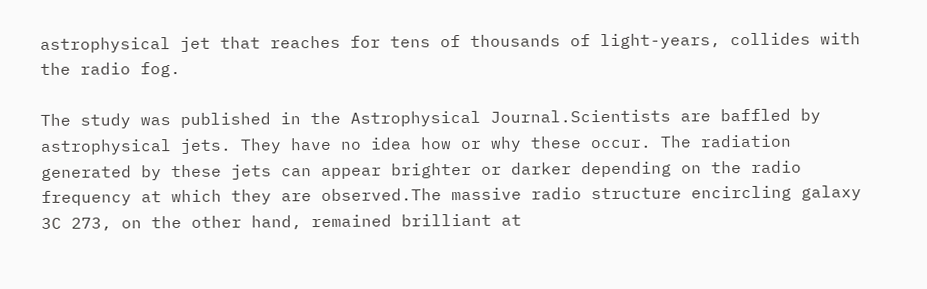astrophysical jet that reaches for tens of thousands of light-years, collides with the radio fog.

The study was published in the Astrophysical Journal.Scientists are baffled by astrophysical jets. They have no idea how or why these occur. The radiation generated by these jets can appear brighter or darker depending on the radio frequency at which they are observed.The massive radio structure encircling galaxy 3C 273, on the other hand, remained brilliant at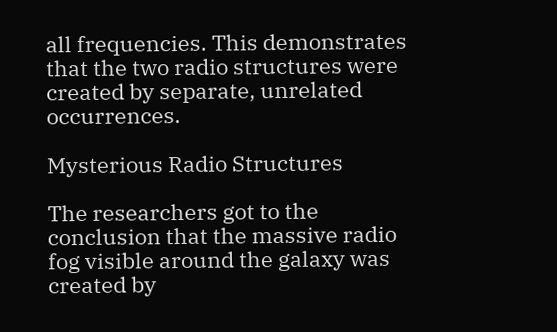all frequencies. This demonstrates that the two radio structures were created by separate, unrelated occurrences.

Mysterious Radio Structures

The researchers got to the conclusion that the massive radio fog visible around the galaxy was created by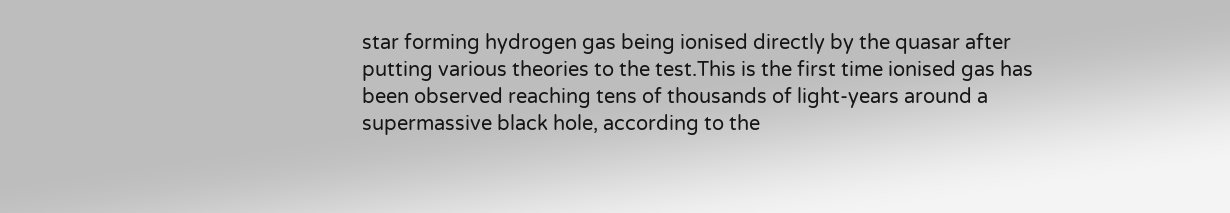star forming hydrogen gas being ionised directly by the quasar after putting various theories to the test.This is the first time ionised gas has been observed reaching tens of thousands of light-years around a supermassive black hole, according to the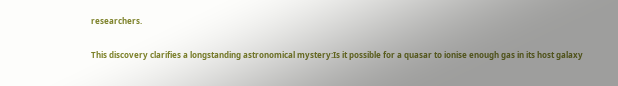researchers.

This discovery clarifies a longstanding astronomical mystery:Is it possible for a quasar to ionise enough gas in its host galaxy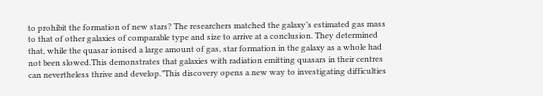to prohibit the formation of new stars? The researchers matched the galaxy’s estimated gas mass to that of other galaxies of comparable type and size to arrive at a conclusion. They determined that, while the quasar ionised a large amount of gas, star formation in the galaxy as a whole had not been slowed.This demonstrates that galaxies with radiation emitting quasars in their centres can nevertheless thrive and develop.”This discovery opens a new way to investigating difficulties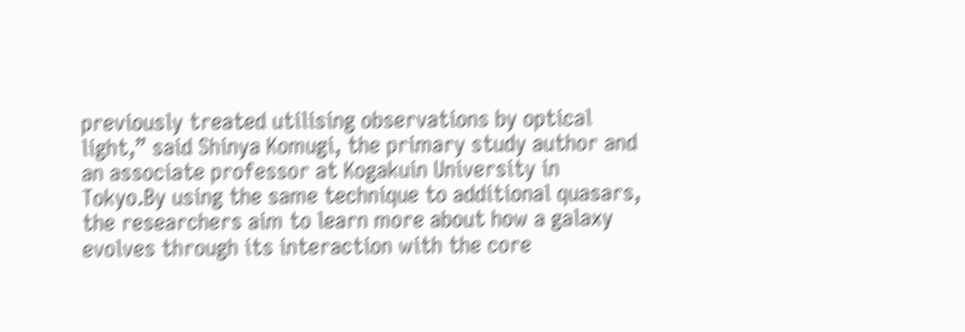previously treated utilising observations by optical light,” said Shinya Komugi, the primary study author and an associate professor at Kogakuin University in Tokyo.By using the same technique to additional quasars, the researchers aim to learn more about how a galaxy evolves through its interaction with the core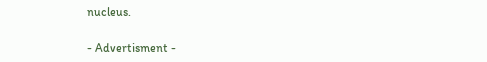nucleus.

- Advertisment -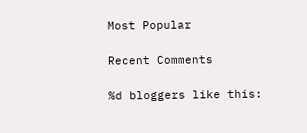Most Popular

Recent Comments

%d bloggers like this: